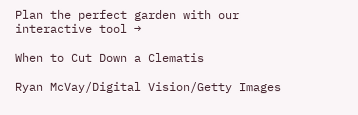Plan the perfect garden with our interactive tool →

When to Cut Down a Clematis

Ryan McVay/Digital Vision/Getty Images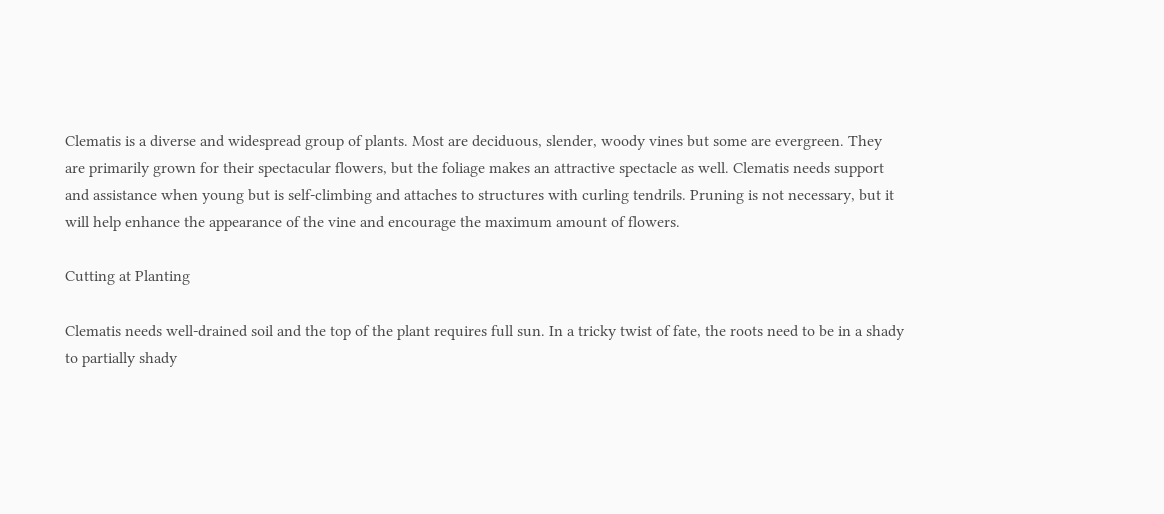Clematis is a diverse and widespread group of plants. Most are deciduous, slender, woody vines but some are evergreen. They are primarily grown for their spectacular flowers, but the foliage makes an attractive spectacle as well. Clematis needs support and assistance when young but is self-climbing and attaches to structures with curling tendrils. Pruning is not necessary, but it will help enhance the appearance of the vine and encourage the maximum amount of flowers.

Cutting at Planting

Clematis needs well-drained soil and the top of the plant requires full sun. In a tricky twist of fate, the roots need to be in a shady to partially shady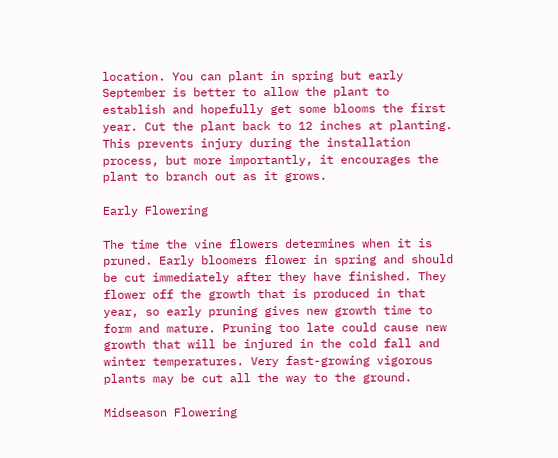location. You can plant in spring but early September is better to allow the plant to establish and hopefully get some blooms the first year. Cut the plant back to 12 inches at planting. This prevents injury during the installation process, but more importantly, it encourages the plant to branch out as it grows.

Early Flowering

The time the vine flowers determines when it is pruned. Early bloomers flower in spring and should be cut immediately after they have finished. They flower off the growth that is produced in that year, so early pruning gives new growth time to form and mature. Pruning too late could cause new growth that will be injured in the cold fall and winter temperatures. Very fast-growing vigorous plants may be cut all the way to the ground.

Midseason Flowering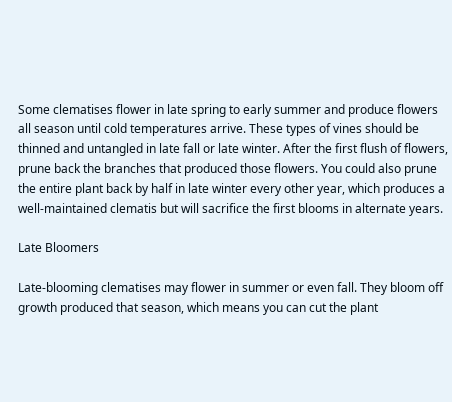Some clematises flower in late spring to early summer and produce flowers all season until cold temperatures arrive. These types of vines should be thinned and untangled in late fall or late winter. After the first flush of flowers, prune back the branches that produced those flowers. You could also prune the entire plant back by half in late winter every other year, which produces a well-maintained clematis but will sacrifice the first blooms in alternate years.

Late Bloomers

Late-blooming clematises may flower in summer or even fall. They bloom off growth produced that season, which means you can cut the plant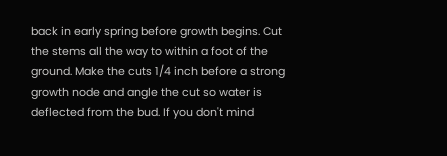back in early spring before growth begins. Cut the stems all the way to within a foot of the ground. Make the cuts 1/4 inch before a strong growth node and angle the cut so water is deflected from the bud. If you don't mind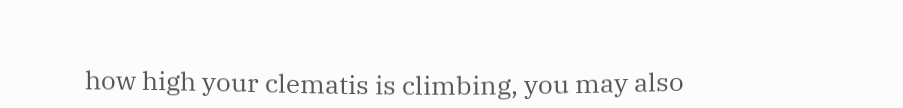how high your clematis is climbing, you may also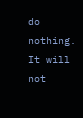do nothing. It will not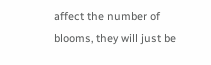affect the number of blooms, they will just be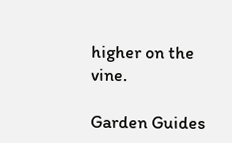higher on the vine.

Garden Guides